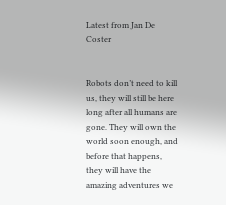Latest from Jan De Coster


Robots don’t need to kill us, they will still be here long after all humans are gone. They will own the world soon enough, and before that happens, they will have the amazing adventures we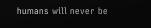humans will never be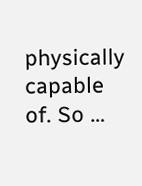physically capable of. So …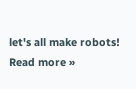let's all make robots! Read more »